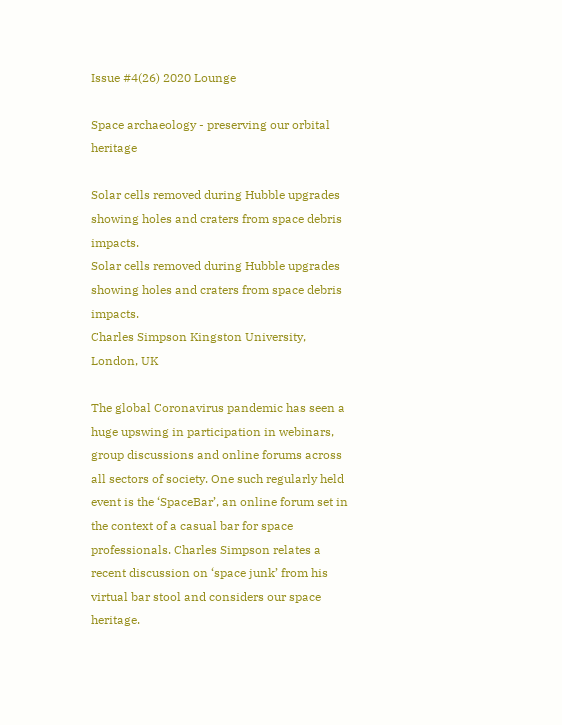Issue #4(26) 2020 Lounge

Space archaeology - preserving our orbital heritage

Solar cells removed during Hubble upgrades showing holes and craters from space debris impacts.
Solar cells removed during Hubble upgrades showing holes and craters from space debris impacts.
Charles Simpson Kingston University, London, UK

The global Coronavirus pandemic has seen a huge upswing in participation in webinars, group discussions and online forums across all sectors of society. One such regularly held event is the ‘SpaceBar’, an online forum set in the context of a casual bar for space professionals. Charles Simpson relates a recent discussion on ‘space junk’ from his virtual bar stool and considers our space heritage.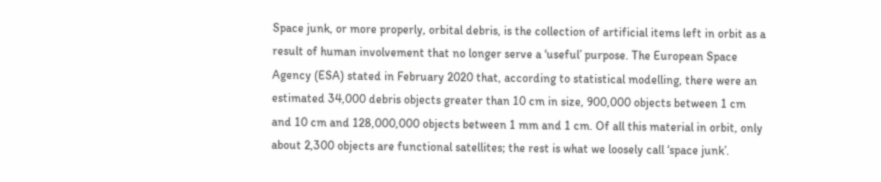Space junk, or more properly, orbital debris, is the collection of artificial items left in orbit as a result of human involvement that no longer serve a ‘useful’ purpose. The European Space Agency (ESA) stated in February 2020 that, according to statistical modelling, there were an estimated 34,000 debris objects greater than 10 cm in size, 900,000 objects between 1 cm and 10 cm and 128,000,000 objects between 1 mm and 1 cm. Of all this material in orbit, only about 2,300 objects are functional satellites; the rest is what we loosely call ‘space junk’.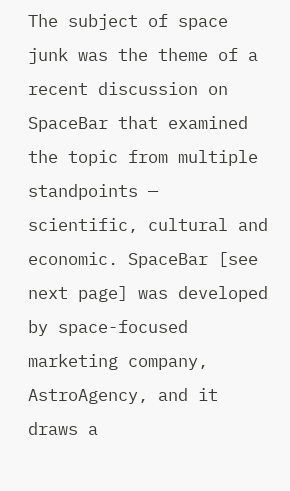The subject of space junk was the theme of a recent discussion on SpaceBar that examined the topic from multiple standpoints — scientific, cultural and economic. SpaceBar [see next page] was developed by space-focused marketing company, AstroAgency, and it draws a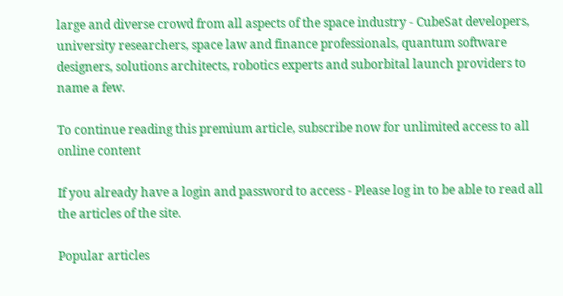large and diverse crowd from all aspects of the space industry - CubeSat developers, university researchers, space law and finance professionals, quantum software designers, solutions architects, robotics experts and suborbital launch providers to name a few.

To continue reading this premium article, subscribe now for unlimited access to all online content

If you already have a login and password to access - Please log in to be able to read all the articles of the site.

Popular articles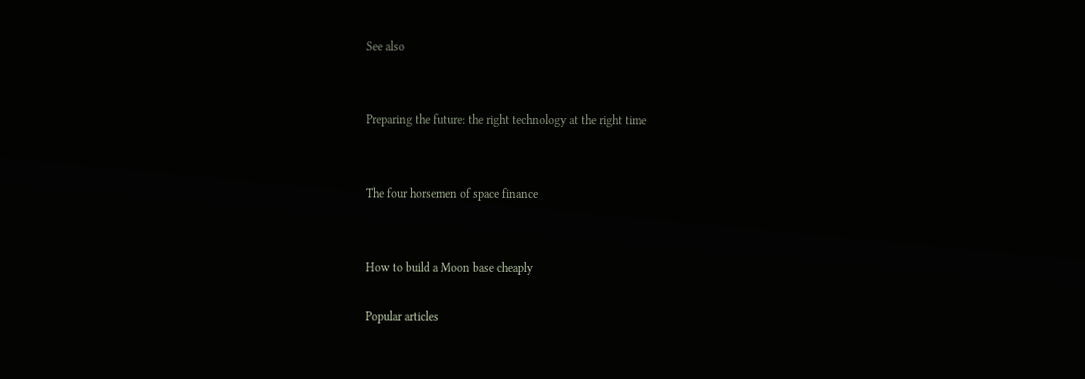See also


Preparing the future: the right technology at the right time


The four horsemen of space finance


How to build a Moon base cheaply

Popular articles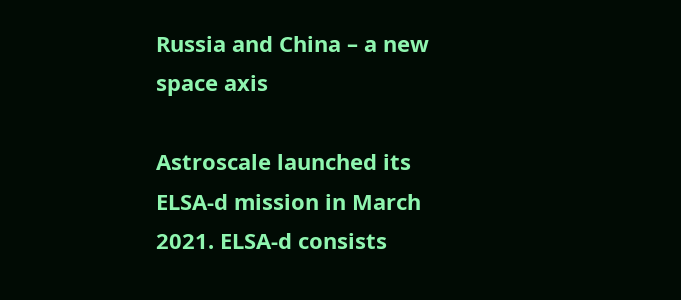Russia and China – a new space axis

Astroscale launched its ELSA-d mission in March 2021. ELSA-d consists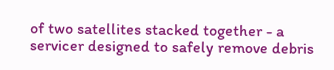of two satellites stacked together - a servicer designed to safely remove debris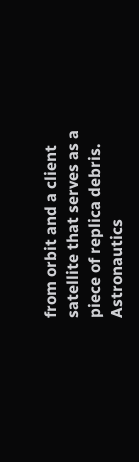from orbit and a client satellite that serves as a piece of replica debris. Astronautics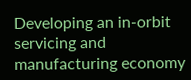Developing an in-orbit servicing and manufacturing economy